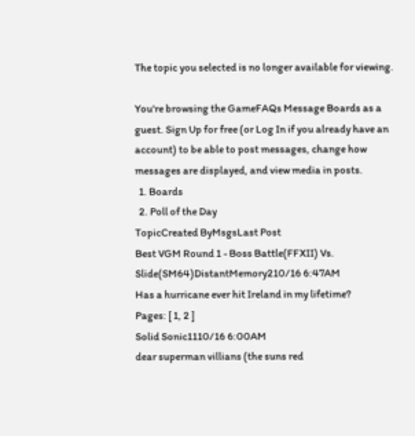The topic you selected is no longer available for viewing.

You're browsing the GameFAQs Message Boards as a guest. Sign Up for free (or Log In if you already have an account) to be able to post messages, change how messages are displayed, and view media in posts.
  1. Boards
  2. Poll of the Day
TopicCreated ByMsgsLast Post
Best VGM Round 1 - Boss Battle(FFXII) Vs. Slide(SM64)DistantMemory210/16 6:47AM
Has a hurricane ever hit Ireland in my lifetime?
Pages: [ 1, 2 ]
Solid Sonic1110/16 6:00AM
dear superman villians (the suns red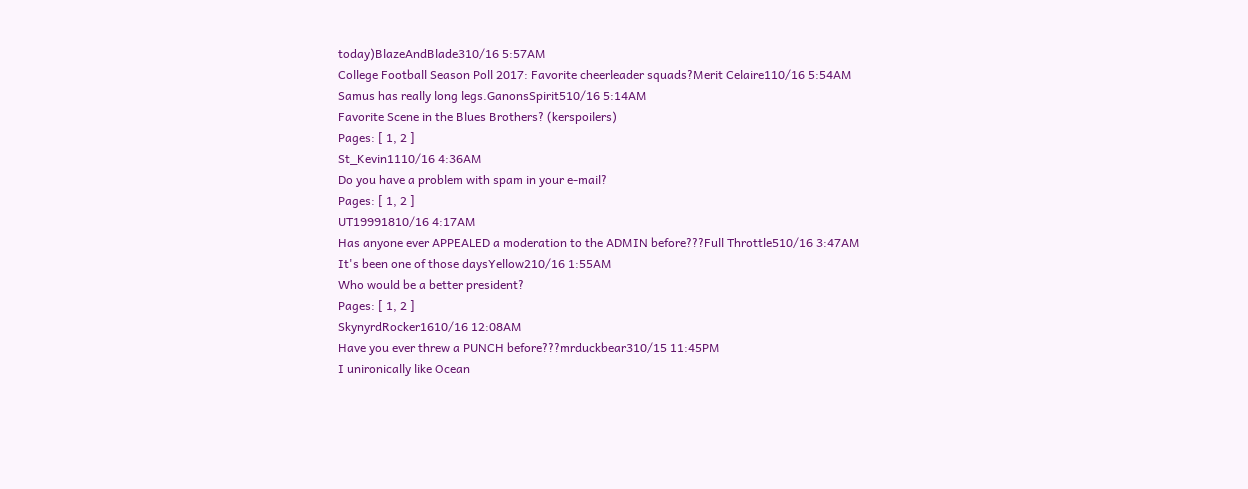today)BlazeAndBlade310/16 5:57AM
College Football Season Poll 2017: Favorite cheerleader squads?Merit Celaire110/16 5:54AM
Samus has really long legs.GanonsSpirit510/16 5:14AM
Favorite Scene in the Blues Brothers? (kerspoilers)
Pages: [ 1, 2 ]
St_Kevin1110/16 4:36AM
Do you have a problem with spam in your e-mail?
Pages: [ 1, 2 ]
UT19991810/16 4:17AM
Has anyone ever APPEALED a moderation to the ADMIN before???Full Throttle510/16 3:47AM
It's been one of those daysYellow210/16 1:55AM
Who would be a better president?
Pages: [ 1, 2 ]
SkynyrdRocker1610/16 12:08AM
Have you ever threw a PUNCH before???mrduckbear310/15 11:45PM
I unironically like Ocean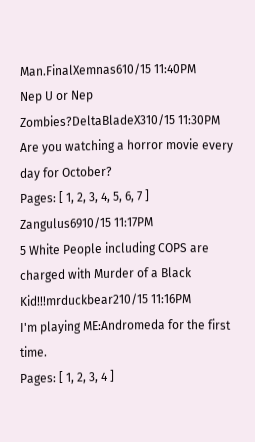Man.FinalXemnas610/15 11:40PM
Nep U or Nep Zombies?DeltaBladeX310/15 11:30PM
Are you watching a horror movie every day for October?
Pages: [ 1, 2, 3, 4, 5, 6, 7 ]
Zangulus6910/15 11:17PM
5 White People including COPS are charged with Murder of a Black Kid!!!mrduckbear210/15 11:16PM
I'm playing ME:Andromeda for the first time.
Pages: [ 1, 2, 3, 4 ]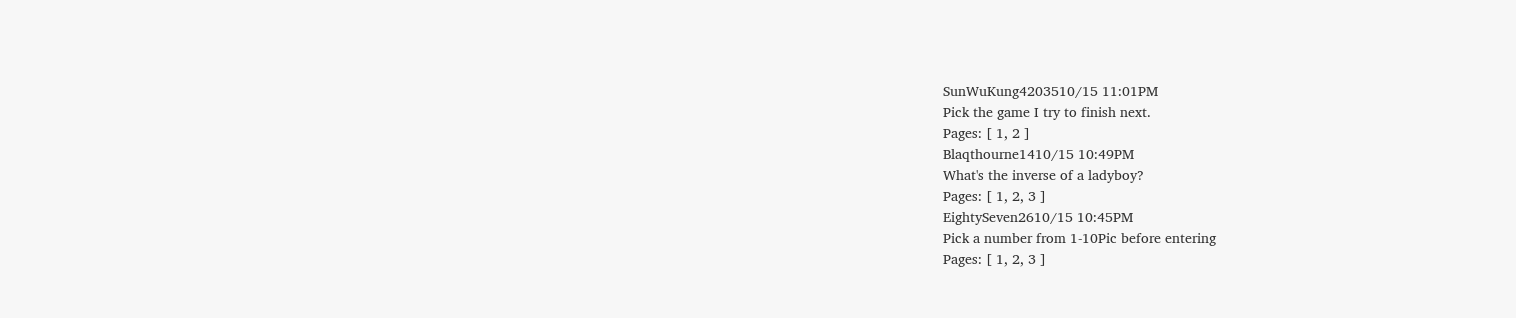SunWuKung4203510/15 11:01PM
Pick the game I try to finish next.
Pages: [ 1, 2 ]
Blaqthourne1410/15 10:49PM
What's the inverse of a ladyboy?
Pages: [ 1, 2, 3 ]
EightySeven2610/15 10:45PM
Pick a number from 1-10Pic before entering
Pages: [ 1, 2, 3 ]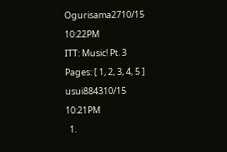Ogurisama2710/15 10:22PM
ITT: Music! Pt. 3
Pages: [ 1, 2, 3, 4, 5 ]
usui884310/15 10:21PM
  1.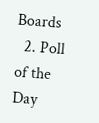Boards
  2. Poll of the Day